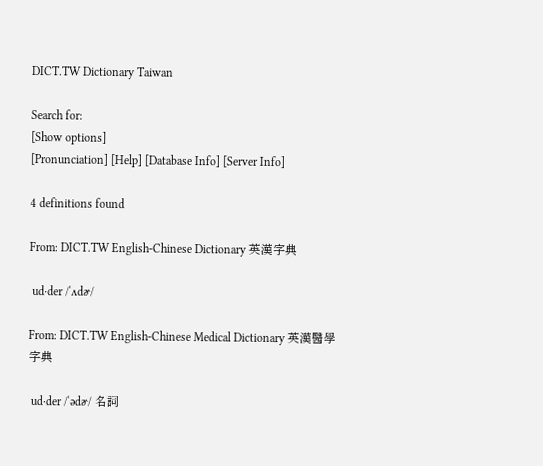DICT.TW Dictionary Taiwan

Search for:
[Show options]
[Pronunciation] [Help] [Database Info] [Server Info]

4 definitions found

From: DICT.TW English-Chinese Dictionary 英漢字典

 ud·der /ˈʌdɚ/

From: DICT.TW English-Chinese Medical Dictionary 英漢醫學字典

 ud·der /ˈədɚ/ 名詞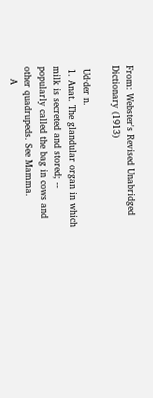From: Webster's Revised Unabridged Dictionary (1913)

 Ud·der n.
 1. Anat. The glandular organ in which milk is secreted and stored; -- popularly called the bag in cows and other quadrupeds. See Mamma.
    A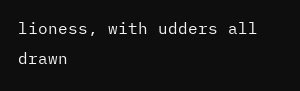lioness, with udders all drawn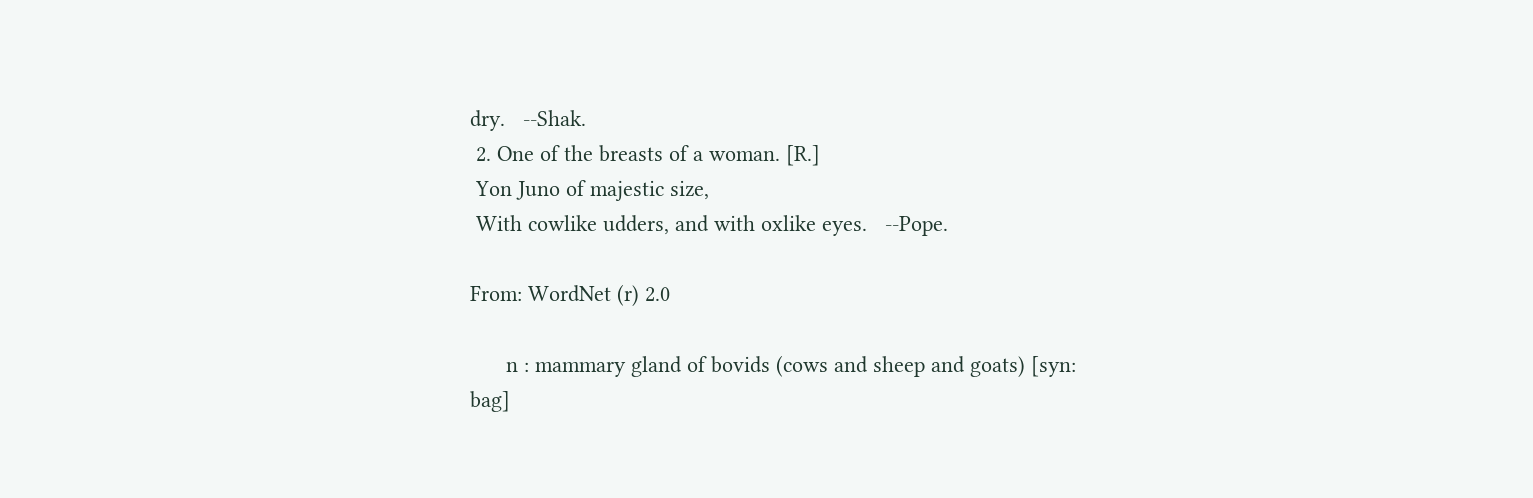dry.   --Shak.
 2. One of the breasts of a woman. [R.]
 Yon Juno of majestic size,
 With cowlike udders, and with oxlike eyes.   --Pope.

From: WordNet (r) 2.0

      n : mammary gland of bovids (cows and sheep and goats) [syn: bag]